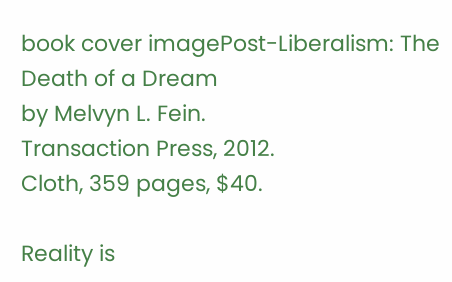book cover imagePost-Liberalism: The Death of a Dream
by Melvyn L. Fein.
Transaction Press, 2012.
Cloth, 359 pages, $40.

Reality is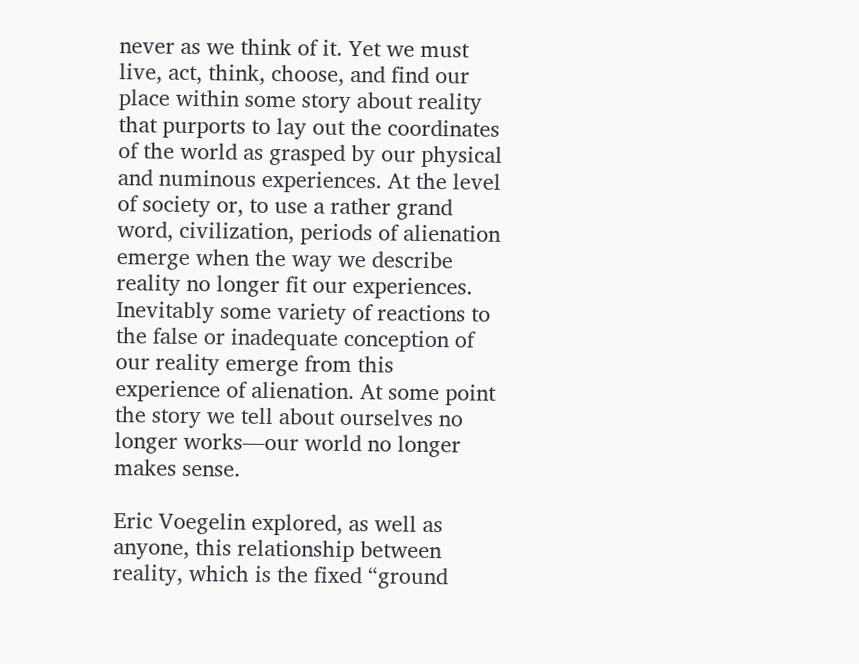never as we think of it. Yet we must live, act, think, choose, and find our place within some story about reality that purports to lay out the coordinates of the world as grasped by our physical and numinous experiences. At the level of society or, to use a rather grand word, civilization, periods of alienation emerge when the way we describe reality no longer fit our experiences. Inevitably some variety of reactions to the false or inadequate conception of our reality emerge from this experience of alienation. At some point the story we tell about ourselves no longer works—our world no longer makes sense.

Eric Voegelin explored, as well as anyone, this relationship between reality, which is the fixed “ground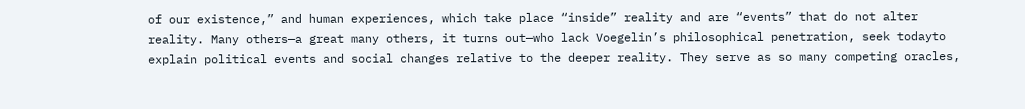of our existence,” and human experiences, which take place “inside” reality and are “events” that do not alter reality. Many others—a great many others, it turns out—who lack Voegelin’s philosophical penetration, seek todayto explain political events and social changes relative to the deeper reality. They serve as so many competing oracles,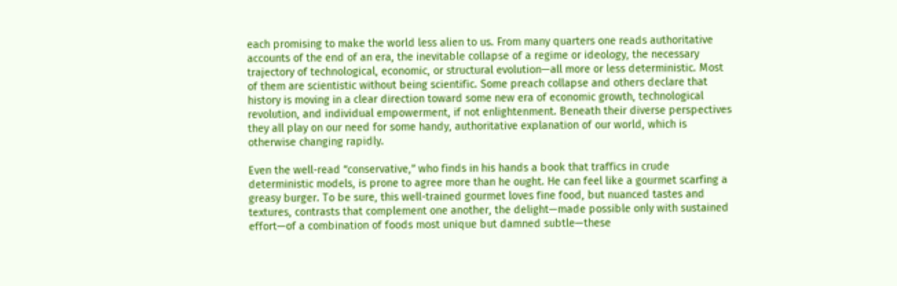each promising to make the world less alien to us. From many quarters one reads authoritative accounts of the end of an era, the inevitable collapse of a regime or ideology, the necessary trajectory of technological, economic, or structural evolution—all more or less deterministic. Most of them are scientistic without being scientific. Some preach collapse and others declare that history is moving in a clear direction toward some new era of economic growth, technological revolution, and individual empowerment, if not enlightenment. Beneath their diverse perspectives they all play on our need for some handy, authoritative explanation of our world, which is otherwise changing rapidly.

Even the well-read “conservative,” who finds in his hands a book that traffics in crude deterministic models, is prone to agree more than he ought. He can feel like a gourmet scarfing a greasy burger. To be sure, this well-trained gourmet loves fine food, but nuanced tastes and textures, contrasts that complement one another, the delight—made possible only with sustained effort—of a combination of foods most unique but damned subtle—these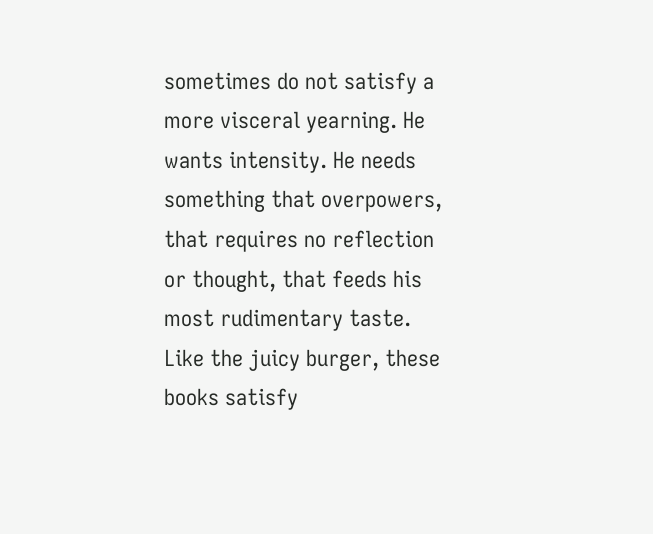sometimes do not satisfy a more visceral yearning. He wants intensity. He needs something that overpowers, that requires no reflection or thought, that feeds his most rudimentary taste. Like the juicy burger, these books satisfy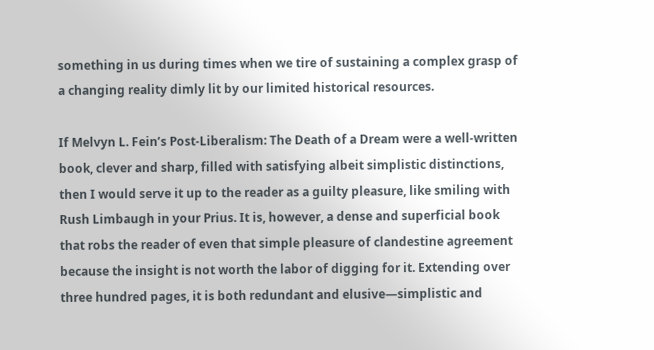something in us during times when we tire of sustaining a complex grasp of a changing reality dimly lit by our limited historical resources.

If Melvyn L. Fein’s Post-Liberalism: The Death of a Dream were a well-written book, clever and sharp, filled with satisfying albeit simplistic distinctions, then I would serve it up to the reader as a guilty pleasure, like smiling with Rush Limbaugh in your Prius. It is, however, a dense and superficial book that robs the reader of even that simple pleasure of clandestine agreement because the insight is not worth the labor of digging for it. Extending over three hundred pages, it is both redundant and elusive—simplistic and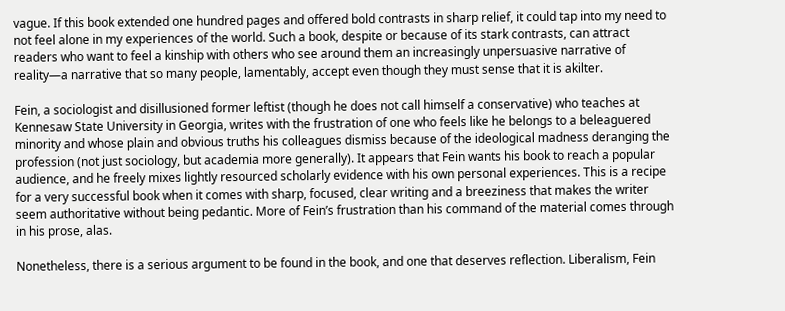vague. If this book extended one hundred pages and offered bold contrasts in sharp relief, it could tap into my need to not feel alone in my experiences of the world. Such a book, despite or because of its stark contrasts, can attract readers who want to feel a kinship with others who see around them an increasingly unpersuasive narrative of reality—a narrative that so many people, lamentably, accept even though they must sense that it is akilter.

Fein, a sociologist and disillusioned former leftist (though he does not call himself a conservative) who teaches at Kennesaw State University in Georgia, writes with the frustration of one who feels like he belongs to a beleaguered minority and whose plain and obvious truths his colleagues dismiss because of the ideological madness deranging the profession (not just sociology, but academia more generally). It appears that Fein wants his book to reach a popular audience, and he freely mixes lightly resourced scholarly evidence with his own personal experiences. This is a recipe for a very successful book when it comes with sharp, focused, clear writing and a breeziness that makes the writer seem authoritative without being pedantic. More of Fein’s frustration than his command of the material comes through in his prose, alas.

Nonetheless, there is a serious argument to be found in the book, and one that deserves reflection. Liberalism, Fein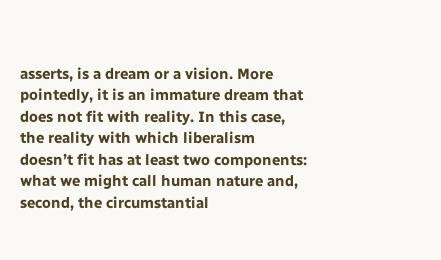asserts, is a dream or a vision. More pointedly, it is an immature dream that does not fit with reality. In this case, the reality with which liberalism doesn’t fit has at least two components: what we might call human nature and, second, the circumstantial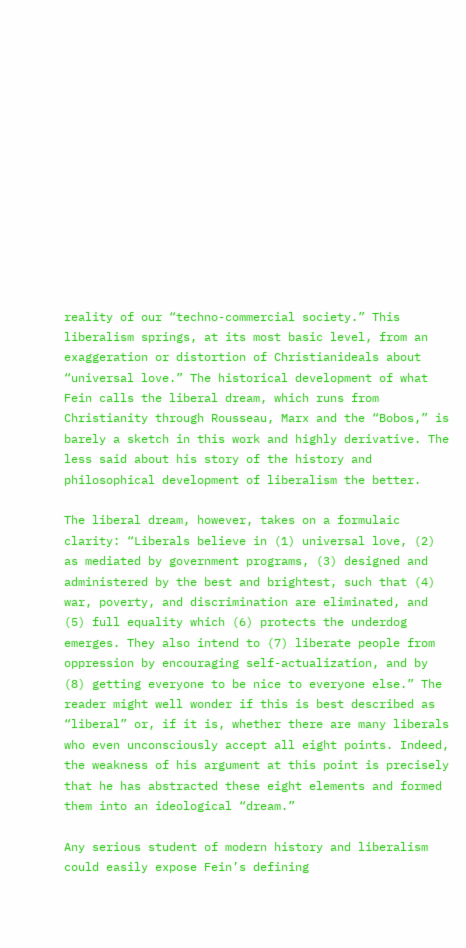reality of our “techno-commercial society.” This liberalism springs, at its most basic level, from an exaggeration or distortion of Christianideals about “universal love.” The historical development of what Fein calls the liberal dream, which runs from Christianity through Rousseau, Marx and the “Bobos,” is barely a sketch in this work and highly derivative. The less said about his story of the history and philosophical development of liberalism the better.

The liberal dream, however, takes on a formulaic clarity: “Liberals believe in (1) universal love, (2) as mediated by government programs, (3) designed and administered by the best and brightest, such that (4) war, poverty, and discrimination are eliminated, and (5) full equality which (6) protects the underdog emerges. They also intend to (7) liberate people from oppression by encouraging self-actualization, and by (8) getting everyone to be nice to everyone else.” The reader might well wonder if this is best described as “liberal” or, if it is, whether there are many liberals who even unconsciously accept all eight points. Indeed, the weakness of his argument at this point is precisely that he has abstracted these eight elements and formed them into an ideological “dream.”

Any serious student of modern history and liberalism could easily expose Fein’s defining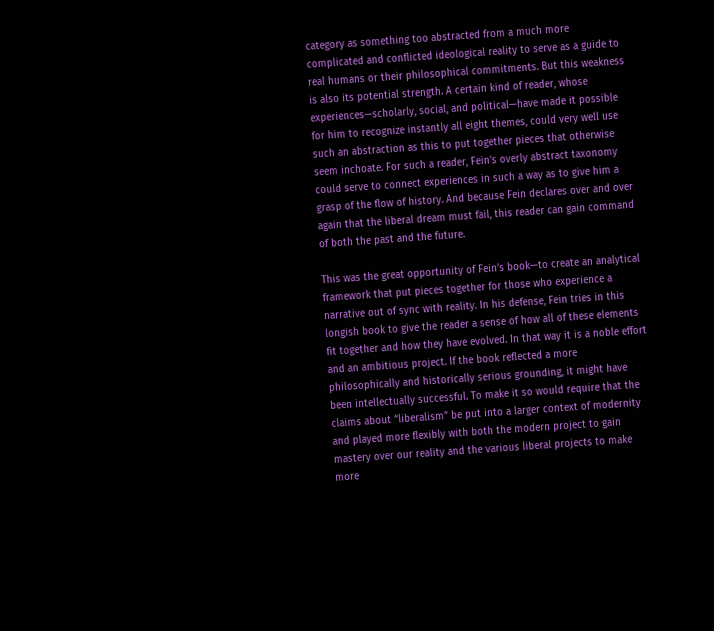category as something too abstracted from a much more complicated and conflicted ideological reality to serve as a guide to real humans or their philosophical commitments. But this weakness is also its potential strength. A certain kind of reader, whose experiences—scholarly, social, and political—have made it possible for him to recognize instantly all eight themes, could very well use such an abstraction as this to put together pieces that otherwise seem inchoate. For such a reader, Fein’s overly abstract taxonomy could serve to connect experiences in such a way as to give him a grasp of the flow of history. And because Fein declares over and over again that the liberal dream must fail, this reader can gain command of both the past and the future.

This was the great opportunity of Fein’s book—to create an analytical framework that put pieces together for those who experience a narrative out of sync with reality. In his defense, Fein tries in this longish book to give the reader a sense of how all of these elements fit together and how they have evolved. In that way it is a noble effort and an ambitious project. If the book reflected a more philosophically and historically serious grounding, it might have been intellectually successful. To make it so would require that the claims about “liberalism” be put into a larger context of modernity and played more flexibly with both the modern project to gain mastery over our reality and the various liberal projects to make more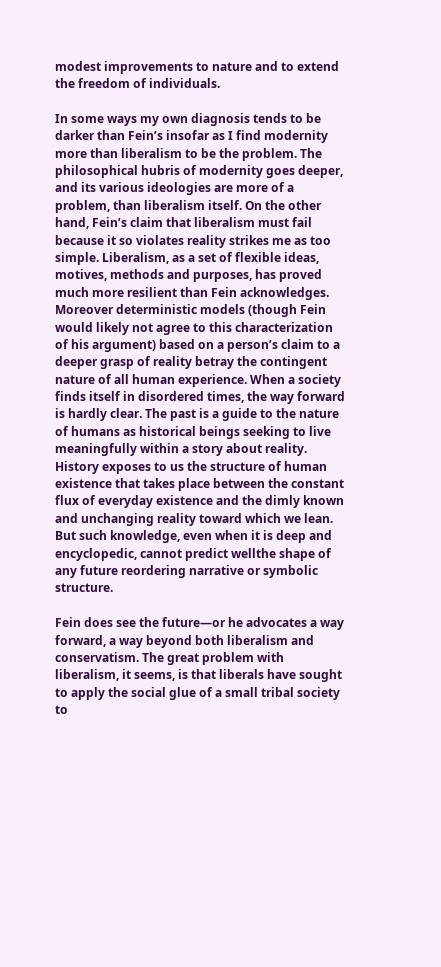modest improvements to nature and to extend the freedom of individuals.

In some ways my own diagnosis tends to be darker than Fein’s insofar as I find modernity more than liberalism to be the problem. The philosophical hubris of modernity goes deeper, and its various ideologies are more of a problem, than liberalism itself. On the other hand, Fein’s claim that liberalism must fail because it so violates reality strikes me as too simple. Liberalism, as a set of flexible ideas, motives, methods and purposes, has proved much more resilient than Fein acknowledges. Moreover deterministic models (though Fein would likely not agree to this characterization of his argument) based on a person’s claim to a deeper grasp of reality betray the contingent nature of all human experience. When a society finds itself in disordered times, the way forward is hardly clear. The past is a guide to the nature of humans as historical beings seeking to live meaningfully within a story about reality. History exposes to us the structure of human existence that takes place between the constant flux of everyday existence and the dimly known and unchanging reality toward which we lean. But such knowledge, even when it is deep and encyclopedic, cannot predict wellthe shape of any future reordering narrative or symbolic structure.

Fein does see the future—or he advocates a way forward, a way beyond both liberalism and conservatism. The great problem with liberalism, it seems, is that liberals have sought to apply the social glue of a small tribal society to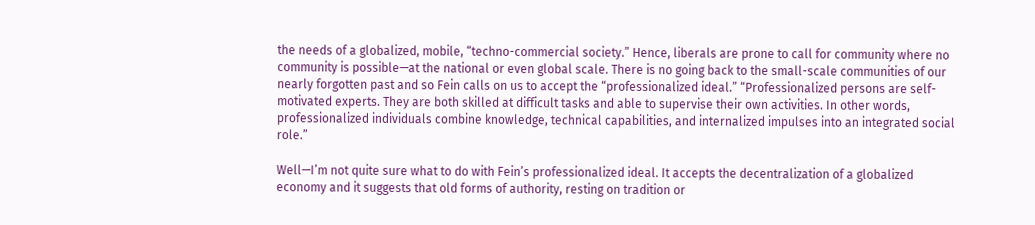the needs of a globalized, mobile, “techno-commercial society.” Hence, liberals are prone to call for community where no community is possible—at the national or even global scale. There is no going back to the small-scale communities of our nearly forgotten past and so Fein calls on us to accept the “professionalized ideal.” “Professionalized persons are self-motivated experts. They are both skilled at difficult tasks and able to supervise their own activities. In other words, professionalized individuals combine knowledge, technical capabilities, and internalized impulses into an integrated social role.”

Well—I’m not quite sure what to do with Fein’s professionalized ideal. It accepts the decentralization of a globalized economy and it suggests that old forms of authority, resting on tradition or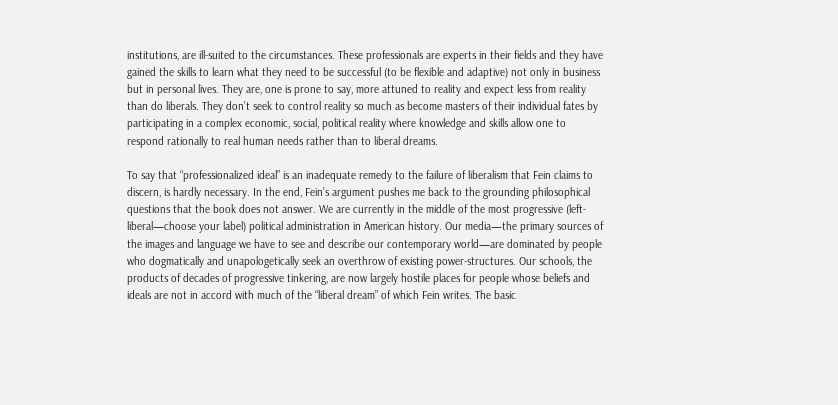institutions, are ill-suited to the circumstances. These professionals are experts in their fields and they have gained the skills to learn what they need to be successful (to be flexible and adaptive) not only in business but in personal lives. They are, one is prone to say, more attuned to reality and expect less from reality than do liberals. They don’t seek to control reality so much as become masters of their individual fates by participating in a complex economic, social, political reality where knowledge and skills allow one to respond rationally to real human needs rather than to liberal dreams.

To say that “professionalized ideal” is an inadequate remedy to the failure of liberalism that Fein claims to discern, is hardly necessary. In the end, Fein’s argument pushes me back to the grounding philosophical questions that the book does not answer. We are currently in the middle of the most progressive (left-liberal—choose your label) political administration in American history. Our media—the primary sources of the images and language we have to see and describe our contemporary world—are dominated by people who dogmatically and unapologetically seek an overthrow of existing power-structures. Our schools, the products of decades of progressive tinkering, are now largely hostile places for people whose beliefs and ideals are not in accord with much of the “liberal dream” of which Fein writes. The basic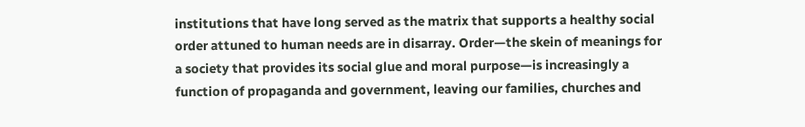institutions that have long served as the matrix that supports a healthy social order attuned to human needs are in disarray. Order—the skein of meanings for a society that provides its social glue and moral purpose—is increasingly a function of propaganda and government, leaving our families, churches and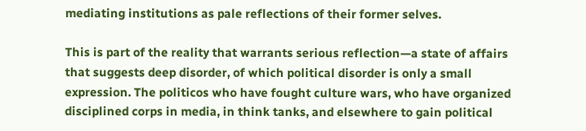mediating institutions as pale reflections of their former selves.

This is part of the reality that warrants serious reflection—a state of affairs that suggests deep disorder, of which political disorder is only a small expression. The politicos who have fought culture wars, who have organized disciplined corps in media, in think tanks, and elsewhere to gain political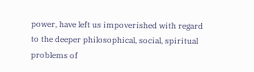power, have left us impoverished with regard to the deeper philosophical, social, spiritual problems of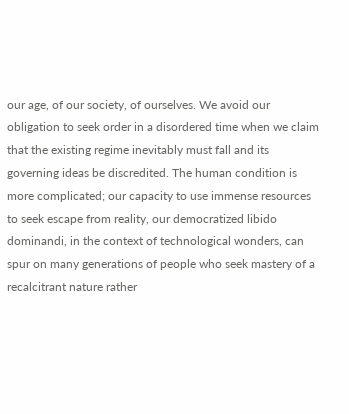our age, of our society, of ourselves. We avoid our obligation to seek order in a disordered time when we claim that the existing regime inevitably must fall and its governing ideas be discredited. The human condition is more complicated; our capacity to use immense resources to seek escape from reality, our democratized libido dominandi, in the context of technological wonders, can spur on many generations of people who seek mastery of a recalcitrant nature rather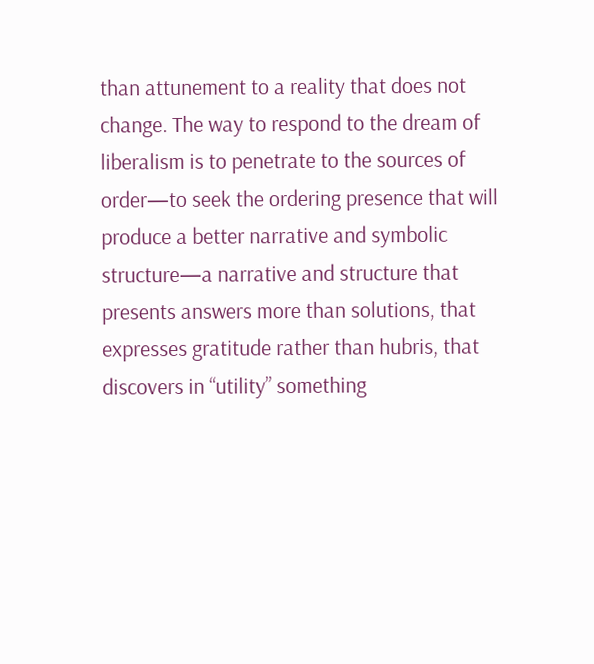than attunement to a reality that does not change. The way to respond to the dream of liberalism is to penetrate to the sources of order—to seek the ordering presence that will produce a better narrative and symbolic structure—a narrative and structure that presents answers more than solutions, that expresses gratitude rather than hubris, that discovers in “utility” something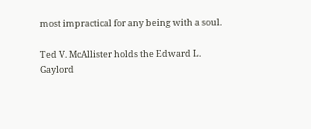most impractical for any being with a soul.

Ted V. McAllister holds the Edward L. Gaylord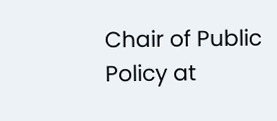Chair of Public Policy at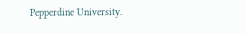Pepperdine University.